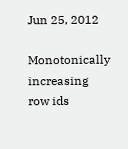Jun 25, 2012

Monotonically increasing row ids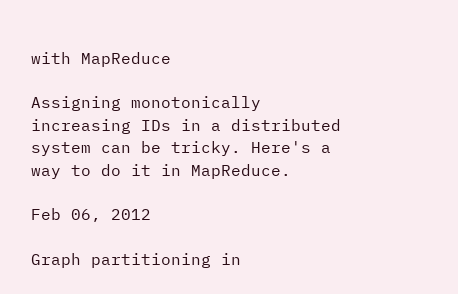with MapReduce

Assigning monotonically increasing IDs in a distributed system can be tricky. Here's a way to do it in MapReduce.

Feb 06, 2012

Graph partitioning in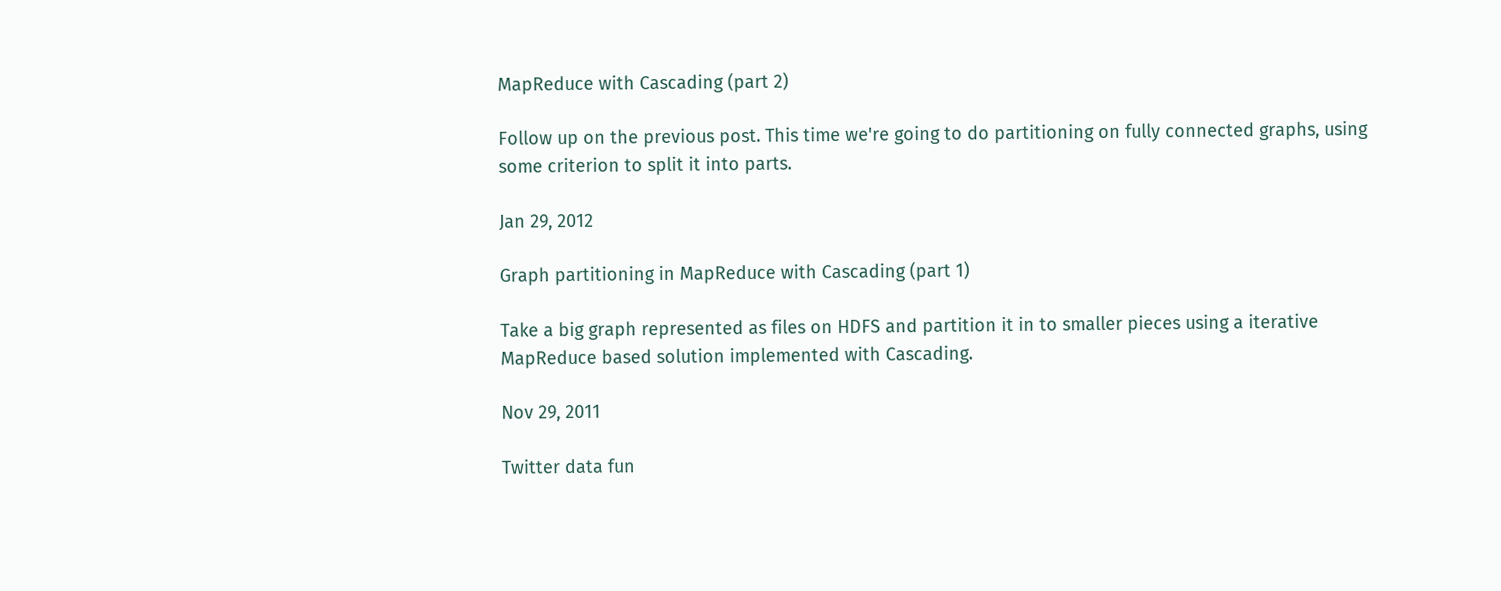MapReduce with Cascading (part 2)

Follow up on the previous post. This time we're going to do partitioning on fully connected graphs, using some criterion to split it into parts.

Jan 29, 2012

Graph partitioning in MapReduce with Cascading (part 1)

Take a big graph represented as files on HDFS and partition it in to smaller pieces using a iterative MapReduce based solution implemented with Cascading.

Nov 29, 2011

Twitter data fun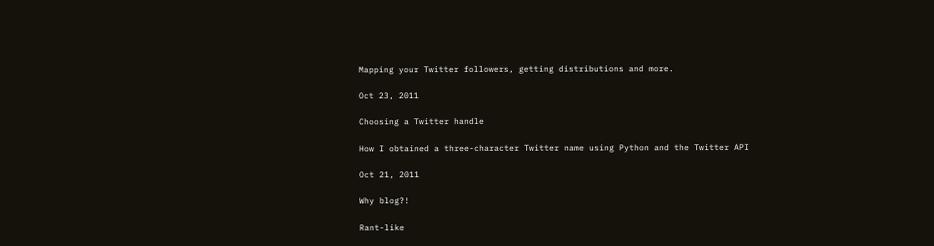Mapping your Twitter followers, getting distributions and more.

Oct 23, 2011

Choosing a Twitter handle

How I obtained a three-character Twitter name using Python and the Twitter API

Oct 21, 2011

Why blog?!

Rant-like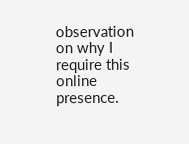observation on why I require this online presence.